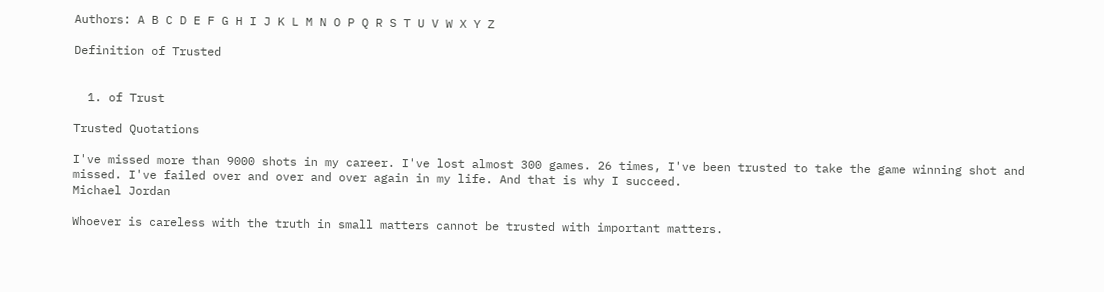Authors: A B C D E F G H I J K L M N O P Q R S T U V W X Y Z

Definition of Trusted


  1. of Trust

Trusted Quotations

I've missed more than 9000 shots in my career. I've lost almost 300 games. 26 times, I've been trusted to take the game winning shot and missed. I've failed over and over and over again in my life. And that is why I succeed.
Michael Jordan

Whoever is careless with the truth in small matters cannot be trusted with important matters.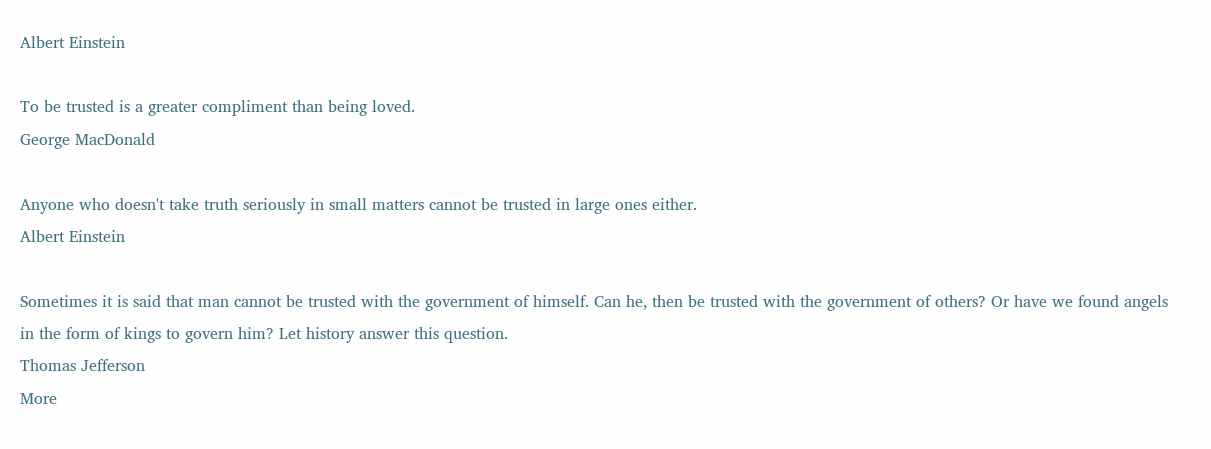Albert Einstein

To be trusted is a greater compliment than being loved.
George MacDonald

Anyone who doesn't take truth seriously in small matters cannot be trusted in large ones either.
Albert Einstein

Sometimes it is said that man cannot be trusted with the government of himself. Can he, then be trusted with the government of others? Or have we found angels in the form of kings to govern him? Let history answer this question.
Thomas Jefferson
More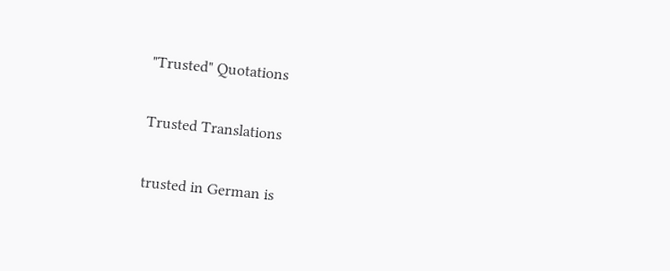"Trusted" Quotations

Trusted Translations

trusted in German is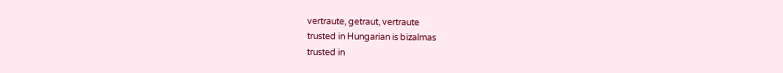vertraute, getraut, vertraute
trusted in Hungarian is bizalmas
trusted in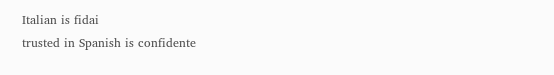Italian is fidai
trusted in Spanish is confidente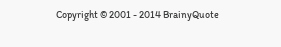Copyright © 2001 - 2014 BrainyQuote